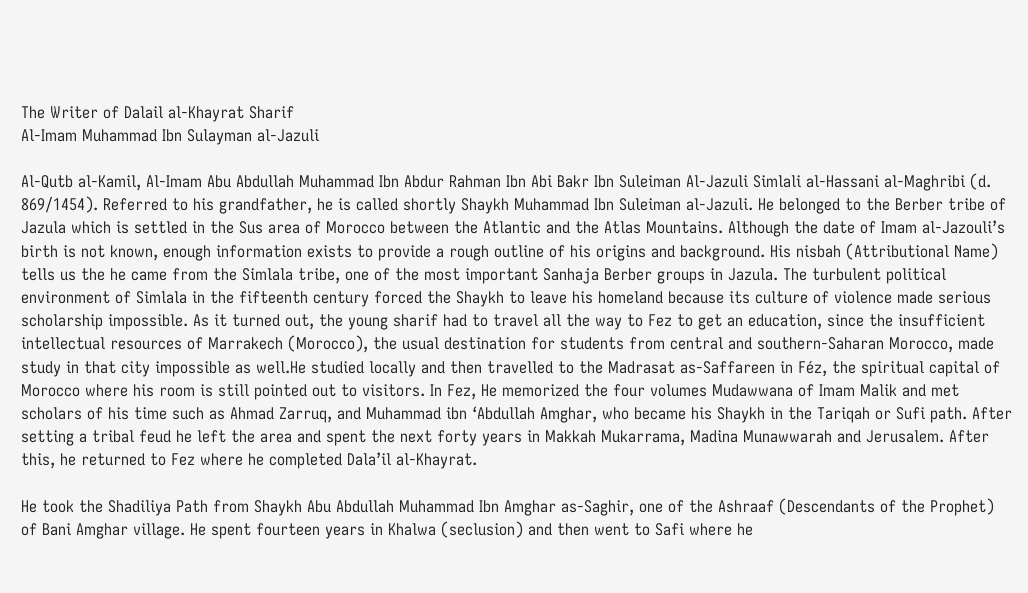The Writer of Dalail al-Khayrat Sharif
Al-Imam Muhammad Ibn Sulayman al-Jazuli

Al-Qutb al-Kamil, Al-Imam Abu Abdullah Muhammad Ibn Abdur Rahman Ibn Abi Bakr Ibn Suleiman Al-Jazuli Simlali al-Hassani al-Maghribi (d. 869/1454). Referred to his grandfather, he is called shortly Shaykh Muhammad Ibn Suleiman al-Jazuli. He belonged to the Berber tribe of Jazula which is settled in the Sus area of Morocco between the Atlantic and the Atlas Mountains. Although the date of Imam al-Jazouli’s birth is not known, enough information exists to provide a rough outline of his origins and background. His nisbah (Attributional Name) tells us the he came from the Simlala tribe, one of the most important Sanhaja Berber groups in Jazula. The turbulent political environment of Simlala in the fifteenth century forced the Shaykh to leave his homeland because its culture of violence made serious scholarship impossible. As it turned out, the young sharif had to travel all the way to Fez to get an education, since the insufficient intellectual resources of Marrakech (Morocco), the usual destination for students from central and southern-Saharan Morocco, made study in that city impossible as well.He studied locally and then travelled to the Madrasat as-Saffareen in Féz, the spiritual capital of Morocco where his room is still pointed out to visitors. In Fez, He memorized the four volumes Mudawwana of Imam Malik and met scholars of his time such as Ahmad Zarruq, and Muhammad ibn ‘Abdullah Amghar, who became his Shaykh in the Tariqah or Sufi path. After setting a tribal feud he left the area and spent the next forty years in Makkah Mukarrama, Madina Munawwarah and Jerusalem. After this, he returned to Fez where he completed Dala’il al-Khayrat.

He took the Shadiliya Path from Shaykh Abu Abdullah Muhammad Ibn Amghar as-Saghir, one of the Ashraaf (Descendants of the Prophet) of Bani Amghar village. He spent fourteen years in Khalwa (seclusion) and then went to Safi where he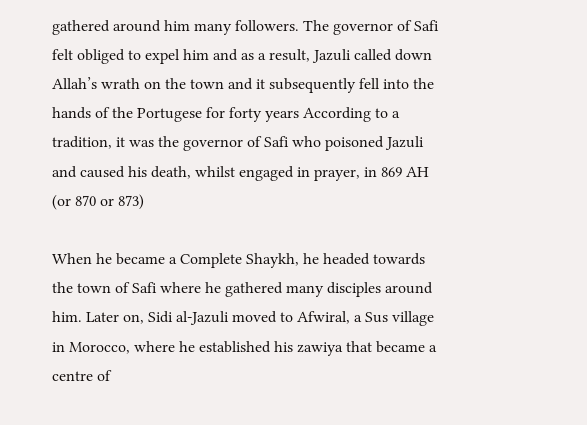gathered around him many followers. The governor of Safi felt obliged to expel him and as a result, Jazuli called down Allah’s wrath on the town and it subsequently fell into the hands of the Portugese for forty years According to a tradition, it was the governor of Safi who poisoned Jazuli and caused his death, whilst engaged in prayer, in 869 AH (or 870 or 873)

When he became a Complete Shaykh, he headed towards the town of Safi where he gathered many disciples around him. Later on, Sidi al-Jazuli moved to Afwiral, a Sus village in Morocco, where he established his zawiya that became a centre of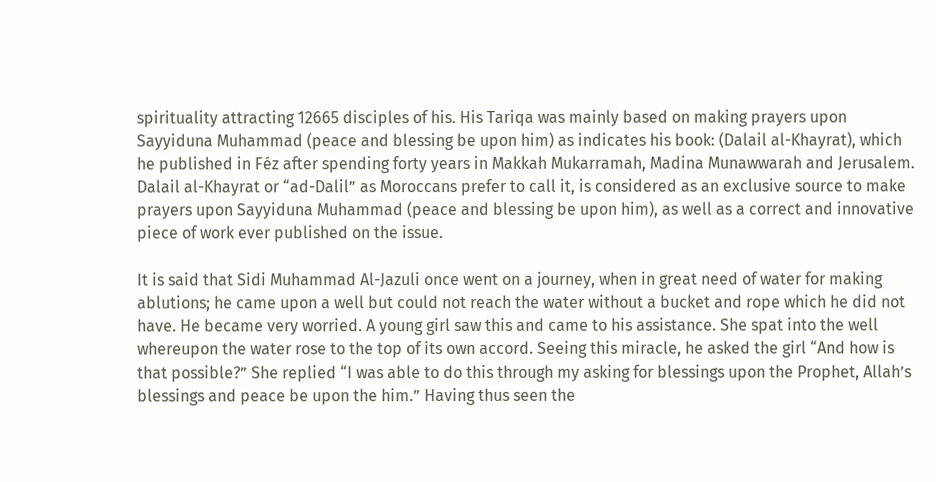spirituality attracting 12665 disciples of his. His Tariqa was mainly based on making prayers upon Sayyiduna Muhammad (peace and blessing be upon him) as indicates his book: (Dalail al-Khayrat), which he published in Féz after spending forty years in Makkah Mukarramah, Madina Munawwarah and Jerusalem. Dalail al-Khayrat or “ad-Dalil” as Moroccans prefer to call it, is considered as an exclusive source to make prayers upon Sayyiduna Muhammad (peace and blessing be upon him), as well as a correct and innovative piece of work ever published on the issue.

It is said that Sidi Muhammad Al-Jazuli once went on a journey, when in great need of water for making ablutions; he came upon a well but could not reach the water without a bucket and rope which he did not have. He became very worried. A young girl saw this and came to his assistance. She spat into the well whereupon the water rose to the top of its own accord. Seeing this miracle, he asked the girl “And how is that possible?” She replied “I was able to do this through my asking for blessings upon the Prophet, Allah’s blessings and peace be upon the him.” Having thus seen the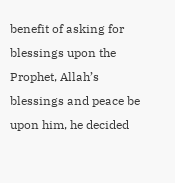benefit of asking for blessings upon the Prophet, Allah’s blessings and peace be upon him, he decided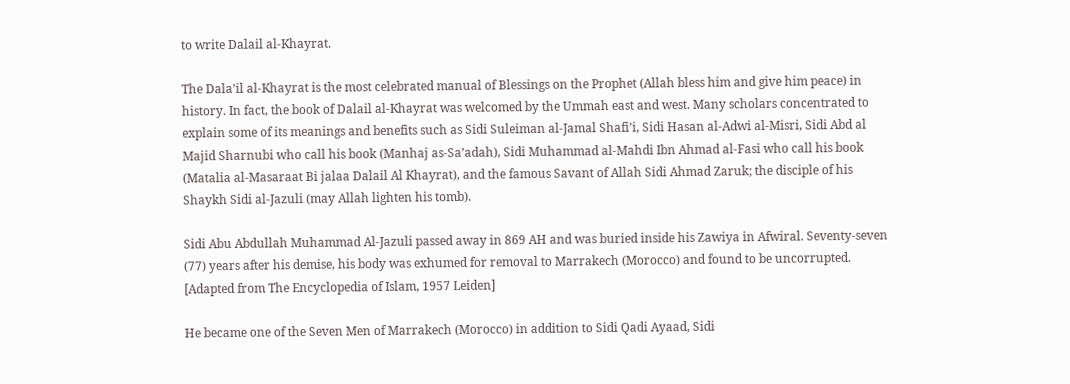to write Dalail al-Khayrat.

The Dala’il al-Khayrat is the most celebrated manual of Blessings on the Prophet (Allah bless him and give him peace) in history. In fact, the book of Dalail al-Khayrat was welcomed by the Ummah east and west. Many scholars concentrated to explain some of its meanings and benefits such as Sidi Suleiman al-Jamal Shafi’i, Sidi Hasan al-Adwi al-Misri, Sidi Abd al Majid Sharnubi who call his book (Manhaj as-Sa’adah), Sidi Muhammad al-Mahdi Ibn Ahmad al-Fasi who call his book (Matalia al-Masaraat Bi jalaa Dalail Al Khayrat), and the famous Savant of Allah Sidi Ahmad Zaruk; the disciple of his Shaykh Sidi al-Jazuli (may Allah lighten his tomb).

Sidi Abu Abdullah Muhammad Al-Jazuli passed away in 869 AH and was buried inside his Zawiya in Afwiral. Seventy-seven (77) years after his demise, his body was exhumed for removal to Marrakech (Morocco) and found to be uncorrupted. [Adapted from The Encyclopedia of Islam, 1957 Leiden]

He became one of the Seven Men of Marrakech (Morocco) in addition to Sidi Qadi Ayaad, Sidi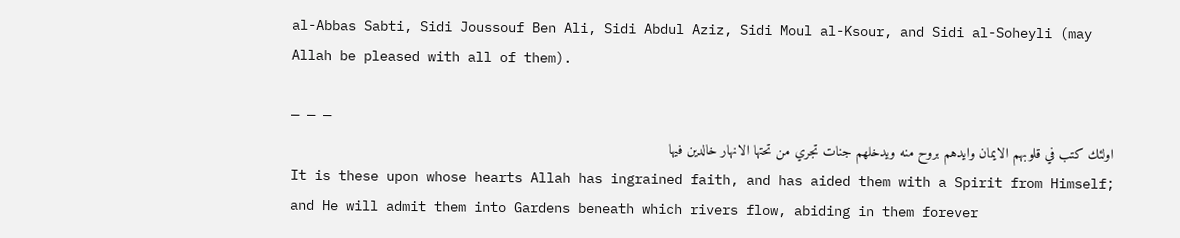al-Abbas Sabti, Sidi Joussouf Ben Ali, Sidi Abdul Aziz, Sidi Moul al-Ksour, and Sidi al-Soheyli (may Allah be pleased with all of them).

— — —
اولئك كتب في قلوبهم الايمان وايدهم بروح منه ويدخلهم جنات تجري من تحتها الانهار خالدين فيها
It is these upon whose hearts Allah has ingrained faith, and has aided them with a Spirit from Himself;
and He will admit them into Gardens beneath which rivers flow, abiding in them forever